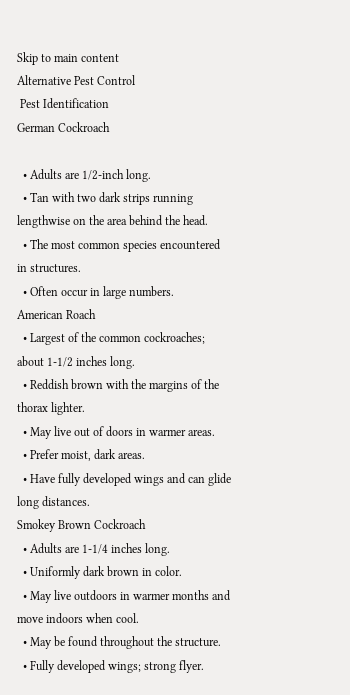Skip to main content
Alternative Pest Control
 Pest Identification
German Cockroach

  • Adults are 1/2-inch long.
  • Tan with two dark strips running lengthwise on the area behind the head.
  • The most common species encountered in structures.
  • Often occur in large numbers.
American Roach
  • Largest of the common cockroaches; about 1-1/2 inches long.
  • Reddish brown with the margins of the thorax lighter.
  • May live out of doors in warmer areas.
  • Prefer moist, dark areas.
  • Have fully developed wings and can glide long distances.
Smokey Brown Cockroach
  • Adults are 1-1/4 inches long.
  • Uniformly dark brown in color.
  • May live outdoors in warmer months and move indoors when cool.
  • May be found throughout the structure.
  • Fully developed wings; strong flyer.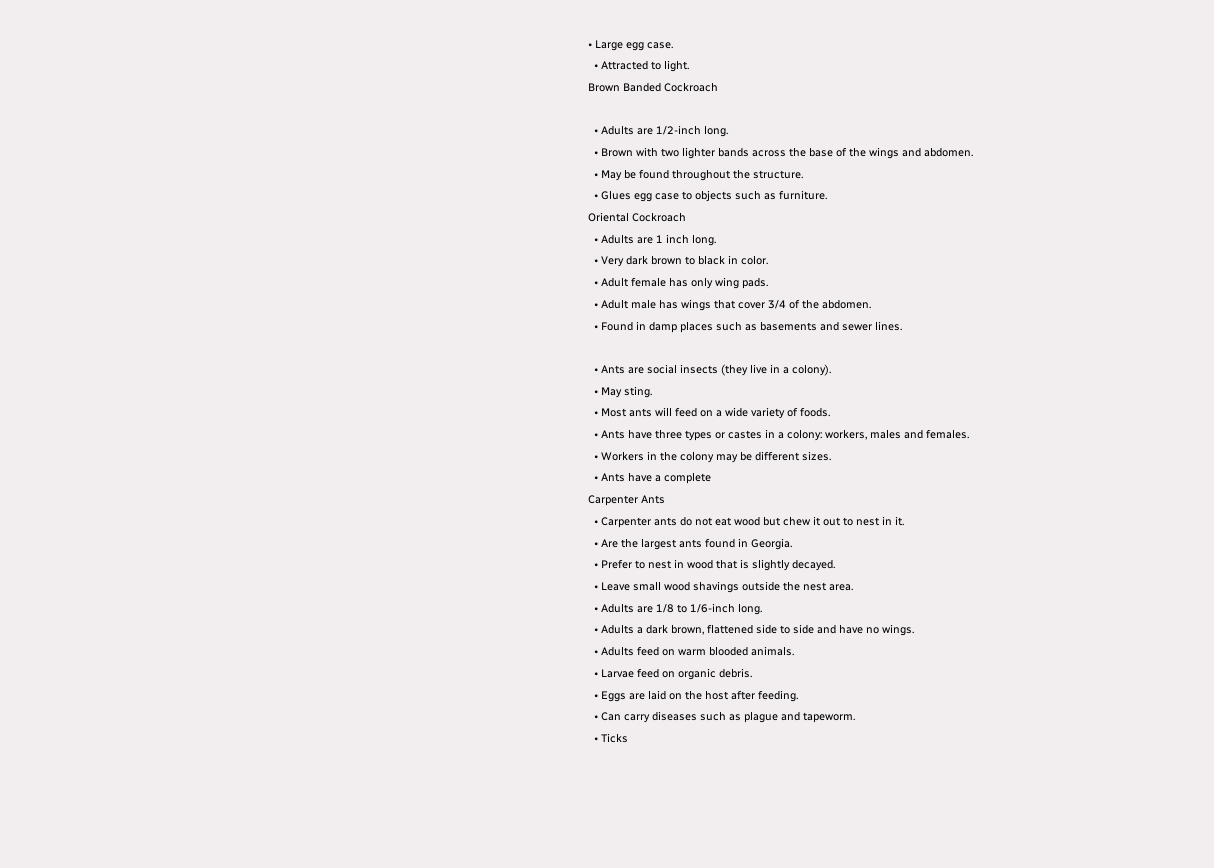• Large egg case.
  • Attracted to light.
Brown Banded Cockroach

  • Adults are 1/2-inch long.
  • Brown with two lighter bands across the base of the wings and abdomen.
  • May be found throughout the structure.
  • Glues egg case to objects such as furniture.
Oriental Cockroach
  • Adults are 1 inch long.
  • Very dark brown to black in color.
  • Adult female has only wing pads.
  • Adult male has wings that cover 3/4 of the abdomen.
  • Found in damp places such as basements and sewer lines.

  • Ants are social insects (they live in a colony).
  • May sting.
  • Most ants will feed on a wide variety of foods.
  • Ants have three types or castes in a colony: workers, males and females.
  • Workers in the colony may be different sizes.
  • Ants have a complete
Carpenter Ants
  • Carpenter ants do not eat wood but chew it out to nest in it.
  • Are the largest ants found in Georgia.
  • Prefer to nest in wood that is slightly decayed.
  • Leave small wood shavings outside the nest area.
  • Adults are 1/8 to 1/6-inch long.
  • Adults a dark brown, flattened side to side and have no wings.
  • Adults feed on warm blooded animals.
  • Larvae feed on organic debris.
  • Eggs are laid on the host after feeding.
  • Can carry diseases such as plague and tapeworm.
  • Ticks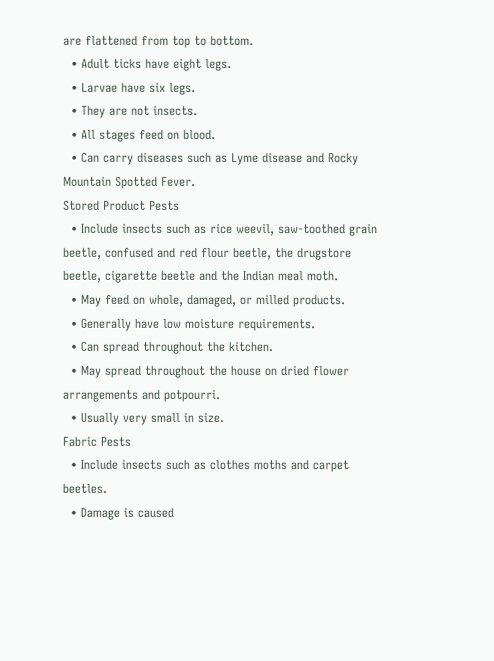are flattened from top to bottom.
  • Adult ticks have eight legs.
  • Larvae have six legs.
  • They are not insects.
  • All stages feed on blood.
  • Can carry diseases such as Lyme disease and Rocky Mountain Spotted Fever.
Stored Product Pests
  • Include insects such as rice weevil, saw-toothed grain beetle, confused and red flour beetle, the drugstore beetle, cigarette beetle and the Indian meal moth.
  • May feed on whole, damaged, or milled products.
  • Generally have low moisture requirements.
  • Can spread throughout the kitchen.
  • May spread throughout the house on dried flower arrangements and potpourri.
  • Usually very small in size.
Fabric Pests
  • Include insects such as clothes moths and carpet beetles.
  • Damage is caused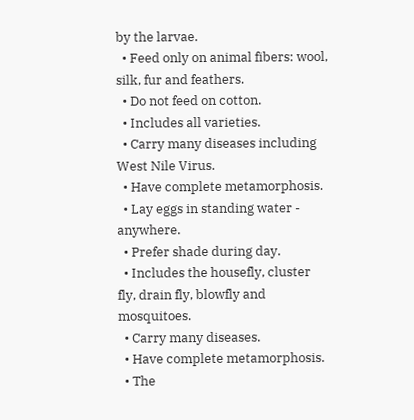by the larvae.
  • Feed only on animal fibers: wool, silk, fur and feathers.
  • Do not feed on cotton.
  • Includes all varieties.
  • Carry many diseases including West Nile Virus.
  • Have complete metamorphosis.
  • Lay eggs in standing water - anywhere.
  • Prefer shade during day.
  • Includes the housefly, cluster fly, drain fly, blowfly and mosquitoes.
  • Carry many diseases.
  • Have complete metamorphosis.
  • The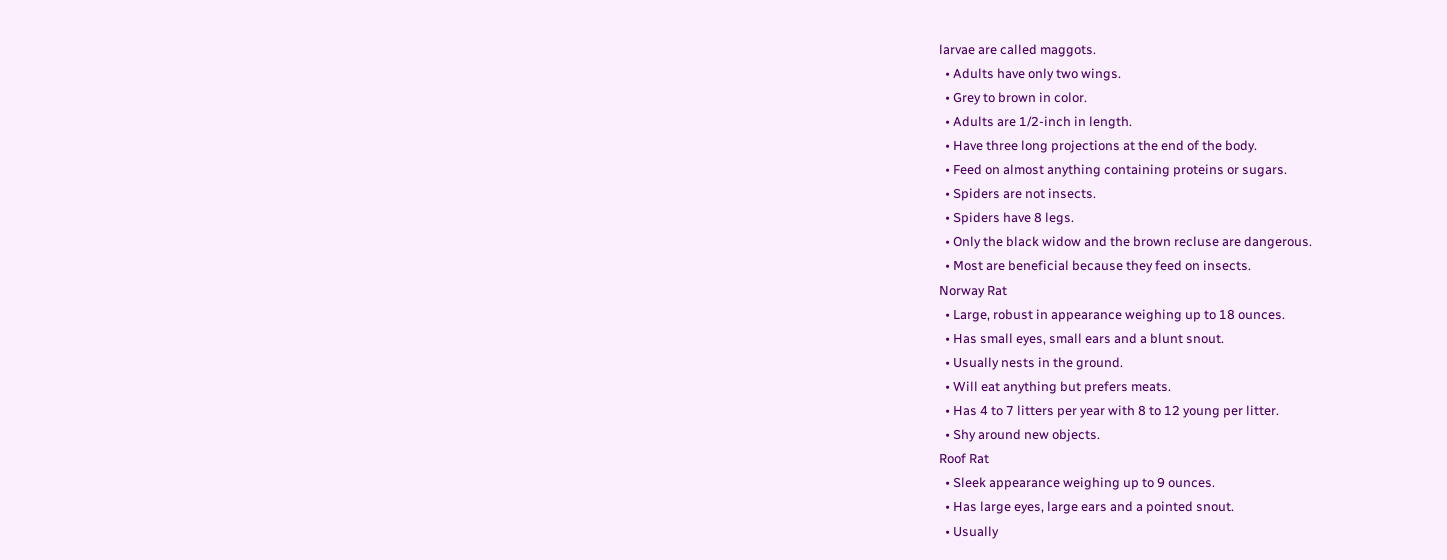larvae are called maggots.
  • Adults have only two wings.
  • Grey to brown in color.
  • Adults are 1/2-inch in length.
  • Have three long projections at the end of the body.
  • Feed on almost anything containing proteins or sugars.
  • Spiders are not insects.
  • Spiders have 8 legs.
  • Only the black widow and the brown recluse are dangerous.
  • Most are beneficial because they feed on insects.
Norway Rat
  • Large, robust in appearance weighing up to 18 ounces.
  • Has small eyes, small ears and a blunt snout.
  • Usually nests in the ground.
  • Will eat anything but prefers meats.
  • Has 4 to 7 litters per year with 8 to 12 young per litter.
  • Shy around new objects.
Roof Rat
  • Sleek appearance weighing up to 9 ounces.
  • Has large eyes, large ears and a pointed snout.
  • Usually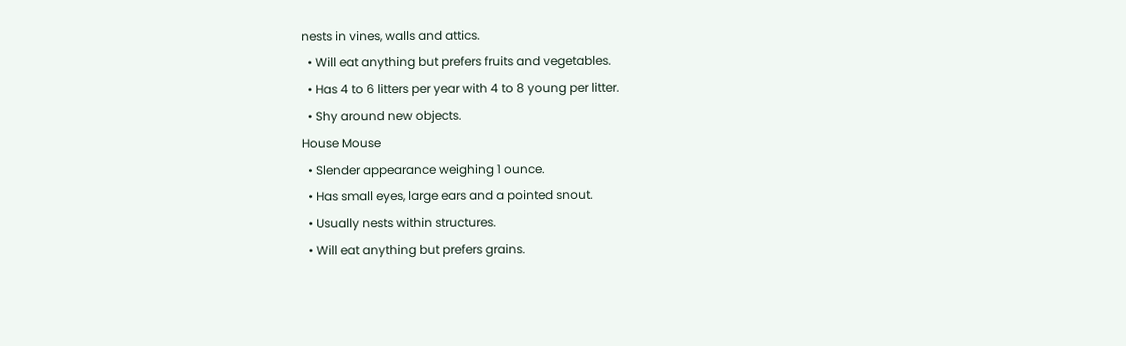nests in vines, walls and attics.
  • Will eat anything but prefers fruits and vegetables.
  • Has 4 to 6 litters per year with 4 to 8 young per litter.
  • Shy around new objects.
House Mouse
  • Slender appearance weighing 1 ounce.
  • Has small eyes, large ears and a pointed snout.
  • Usually nests within structures.
  • Will eat anything but prefers grains.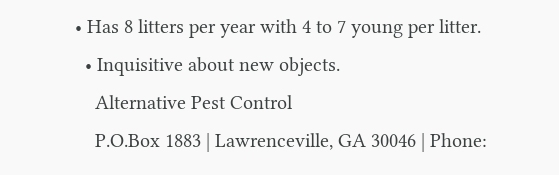• Has 8 litters per year with 4 to 7 young per litter.
  • Inquisitive about new objects.
    Alternative Pest Control
    P.O.Box 1883 | Lawrenceville, GA 30046 | Phone: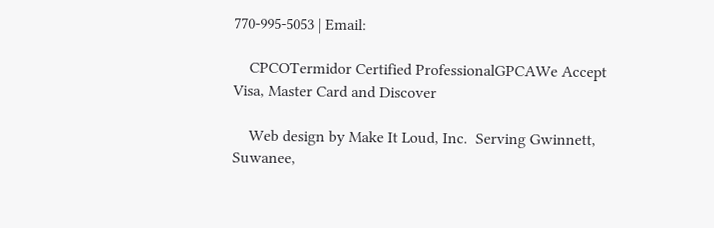770-995-5053 | Email:

    CPCOTermidor Certified ProfessionalGPCAWe Accept Visa, Master Card and Discover

    Web design by Make It Loud, Inc.  Serving Gwinnett, Suwanee,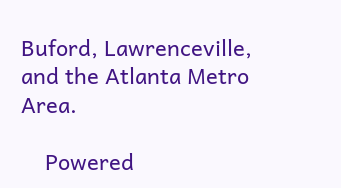Buford, Lawrenceville, and the Atlanta Metro Area.

    Powered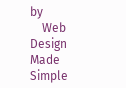by
    Web Design Made Simple